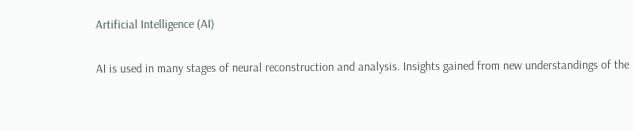Artificial Intelligence (AI)

AI is used in many stages of neural reconstruction and analysis. Insights gained from new understandings of the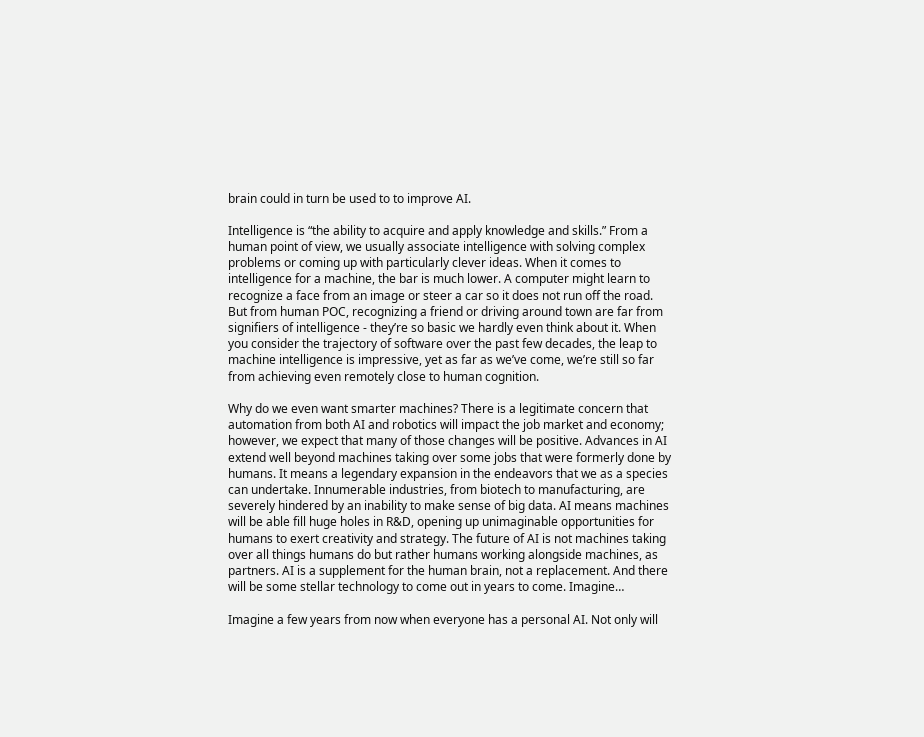brain could in turn be used to to improve AI.

Intelligence is “the ability to acquire and apply knowledge and skills.” From a human point of view, we usually associate intelligence with solving complex problems or coming up with particularly clever ideas. When it comes to intelligence for a machine, the bar is much lower. A computer might learn to recognize a face from an image or steer a car so it does not run off the road. But from human POC, recognizing a friend or driving around town are far from signifiers of intelligence - they’re so basic we hardly even think about it. When you consider the trajectory of software over the past few decades, the leap to machine intelligence is impressive, yet as far as we’ve come, we’re still so far from achieving even remotely close to human cognition.

Why do we even want smarter machines? There is a legitimate concern that automation from both AI and robotics will impact the job market and economy; however, we expect that many of those changes will be positive. Advances in AI extend well beyond machines taking over some jobs that were formerly done by humans. It means a legendary expansion in the endeavors that we as a species can undertake. Innumerable industries, from biotech to manufacturing, are severely hindered by an inability to make sense of big data. AI means machines will be able fill huge holes in R&D, opening up unimaginable opportunities for humans to exert creativity and strategy. The future of AI is not machines taking over all things humans do but rather humans working alongside machines, as partners. AI is a supplement for the human brain, not a replacement. And there will be some stellar technology to come out in years to come. Imagine…

Imagine a few years from now when everyone has a personal AI. Not only will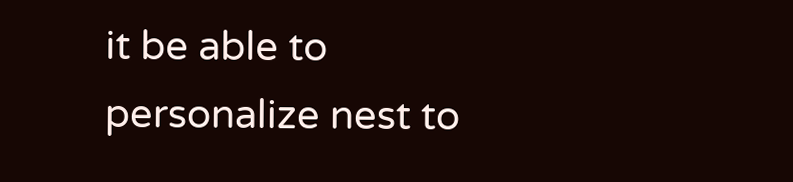it be able to personalize nest to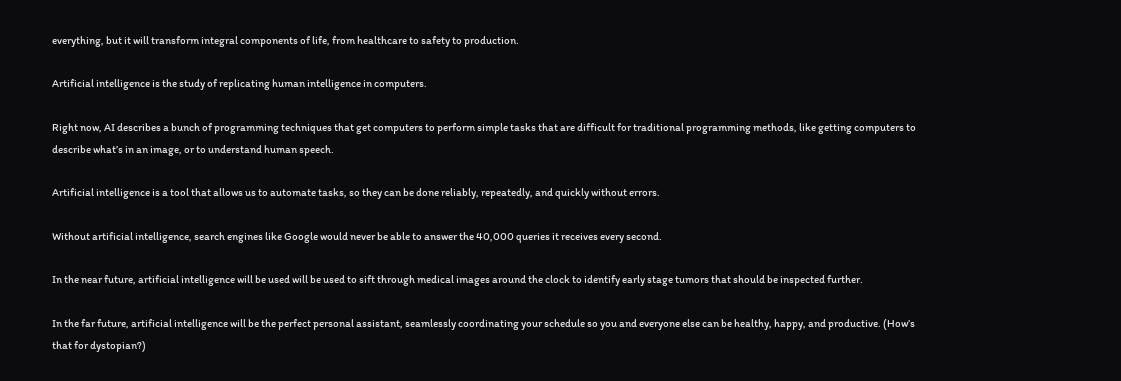everything, but it will transform integral components of life, from healthcare to safety to production.

Artificial intelligence is the study of replicating human intelligence in computers.

Right now, AI describes a bunch of programming techniques that get computers to perform simple tasks that are difficult for traditional programming methods, like getting computers to describe what’s in an image, or to understand human speech.

Artificial intelligence is a tool that allows us to automate tasks, so they can be done reliably, repeatedly, and quickly without errors.

Without artificial intelligence, search engines like Google would never be able to answer the 40,000 queries it receives every second.

In the near future, artificial intelligence will be used will be used to sift through medical images around the clock to identify early stage tumors that should be inspected further.

In the far future, artificial intelligence will be the perfect personal assistant, seamlessly coordinating your schedule so you and everyone else can be healthy, happy, and productive. (How’s that for dystopian?)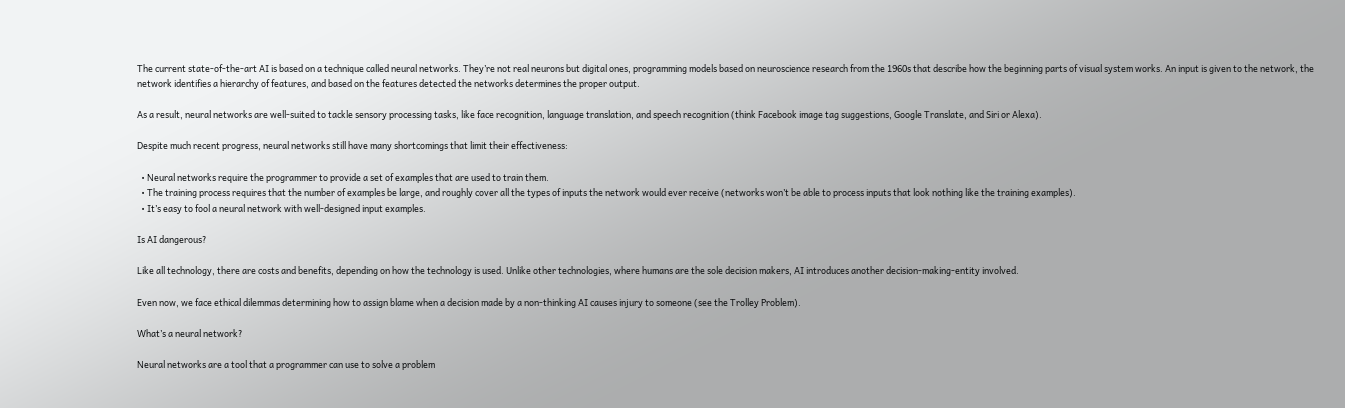The current state-of-the-art AI is based on a technique called neural networks. They’re not real neurons but digital ones, programming models based on neuroscience research from the 1960s that describe how the beginning parts of visual system works. An input is given to the network, the network identifies a hierarchy of features, and based on the features detected the networks determines the proper output.

As a result, neural networks are well-suited to tackle sensory processing tasks, like face recognition, language translation, and speech recognition (think Facebook image tag suggestions, Google Translate, and Siri or Alexa).

Despite much recent progress, neural networks still have many shortcomings that limit their effectiveness:

  • Neural networks require the programmer to provide a set of examples that are used to train them.
  • The training process requires that the number of examples be large, and roughly cover all the types of inputs the network would ever receive (networks won’t be able to process inputs that look nothing like the training examples).
  • It’s easy to fool a neural network with well-designed input examples.

Is AI dangerous?

Like all technology, there are costs and benefits, depending on how the technology is used. Unlike other technologies, where humans are the sole decision makers, AI introduces another decision-making-entity involved.

Even now, we face ethical dilemmas determining how to assign blame when a decision made by a non-thinking AI causes injury to someone (see the Trolley Problem).

What’s a neural network?

Neural networks are a tool that a programmer can use to solve a problem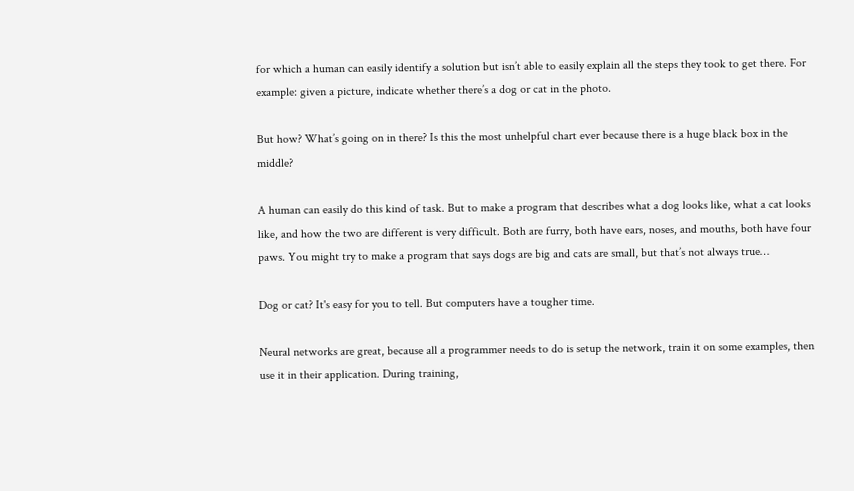for which a human can easily identify a solution but isn’t able to easily explain all the steps they took to get there. For example: given a picture, indicate whether there’s a dog or cat in the photo.

But how? What’s going on in there? Is this the most unhelpful chart ever because there is a huge black box in the middle?

A human can easily do this kind of task. But to make a program that describes what a dog looks like, what a cat looks like, and how the two are different is very difficult. Both are furry, both have ears, noses, and mouths, both have four paws. You might try to make a program that says dogs are big and cats are small, but that’s not always true…

Dog or cat? It's easy for you to tell. But computers have a tougher time.

Neural networks are great, because all a programmer needs to do is setup the network, train it on some examples, then use it in their application. During training,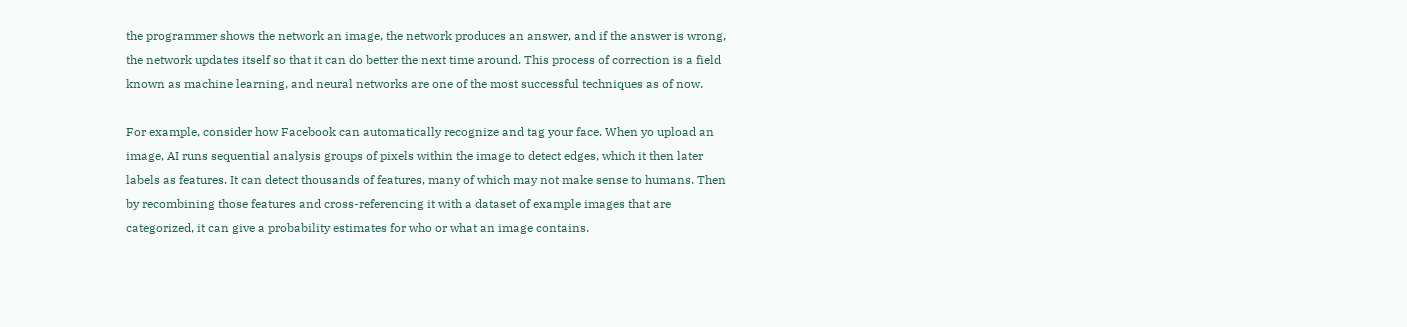the programmer shows the network an image, the network produces an answer, and if the answer is wrong, the network updates itself so that it can do better the next time around. This process of correction is a field known as machine learning, and neural networks are one of the most successful techniques as of now.

For example, consider how Facebook can automatically recognize and tag your face. When yo upload an image, AI runs sequential analysis groups of pixels within the image to detect edges, which it then later labels as features. It can detect thousands of features, many of which may not make sense to humans. Then by recombining those features and cross-referencing it with a dataset of example images that are categorized, it can give a probability estimates for who or what an image contains.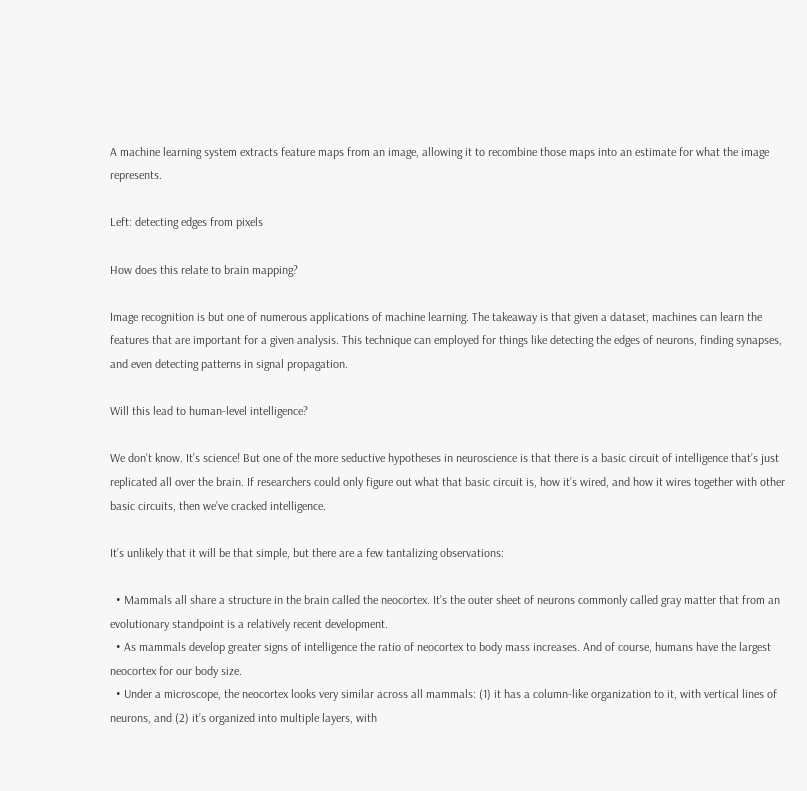A machine learning system extracts feature maps from an image, allowing it to recombine those maps into an estimate for what the image represents.

Left: detecting edges from pixels

How does this relate to brain mapping?

Image recognition is but one of numerous applications of machine learning. The takeaway is that given a dataset, machines can learn the features that are important for a given analysis. This technique can employed for things like detecting the edges of neurons, finding synapses, and even detecting patterns in signal propagation.

Will this lead to human-level intelligence?

We don’t know. It’s science! But one of the more seductive hypotheses in neuroscience is that there is a basic circuit of intelligence that’s just replicated all over the brain. If researchers could only figure out what that basic circuit is, how it’s wired, and how it wires together with other basic circuits, then we’ve cracked intelligence.

It’s unlikely that it will be that simple, but there are a few tantalizing observations:

  • Mammals all share a structure in the brain called the neocortex. It’s the outer sheet of neurons commonly called gray matter that from an evolutionary standpoint is a relatively recent development.
  • As mammals develop greater signs of intelligence the ratio of neocortex to body mass increases. And of course, humans have the largest neocortex for our body size.
  • Under a microscope, the neocortex looks very similar across all mammals: (1) it has a column-like organization to it, with vertical lines of neurons, and (2) it’s organized into multiple layers, with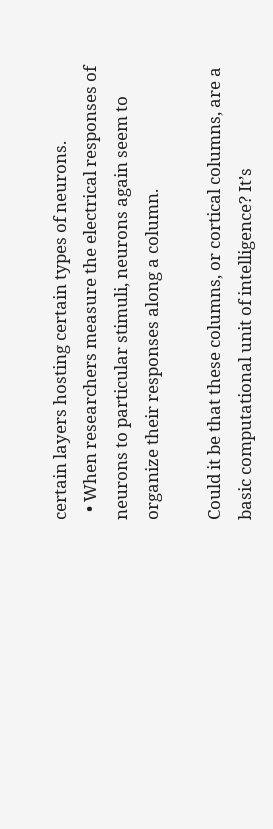certain layers hosting certain types of neurons.
  • When researchers measure the electrical responses of neurons to particular stimuli, neurons again seem to organize their responses along a column.

Could it be that these columns, or cortical columns, are a basic computational unit of intelligence? It’s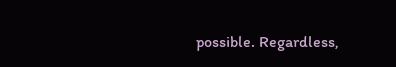possible. Regardless,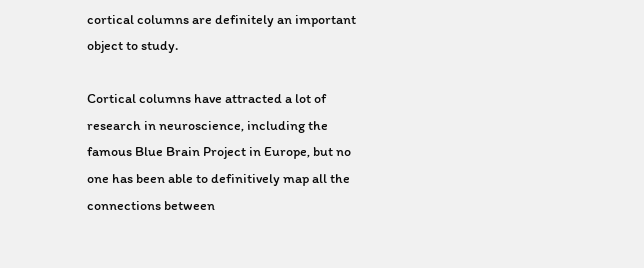cortical columns are definitely an important object to study.

Cortical columns have attracted a lot of research in neuroscience, including the famous Blue Brain Project in Europe, but no one has been able to definitively map all the connections between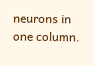neurons in one column.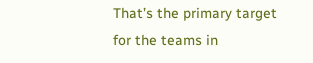That’s the primary target for the teams in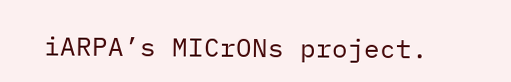iARPA’s MICrONs project.